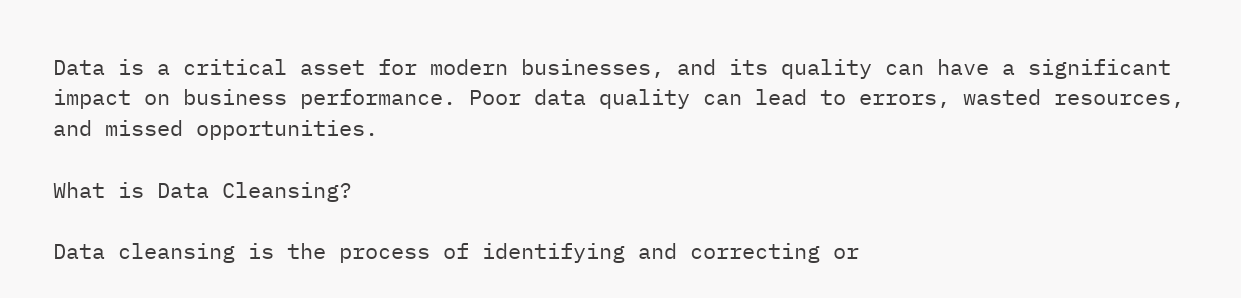Data is a critical asset for modern businesses, and its quality can have a significant impact on business performance. Poor data quality can lead to errors, wasted resources, and missed opportunities.

What is Data Cleansing?

Data cleansing is the process of identifying and correcting or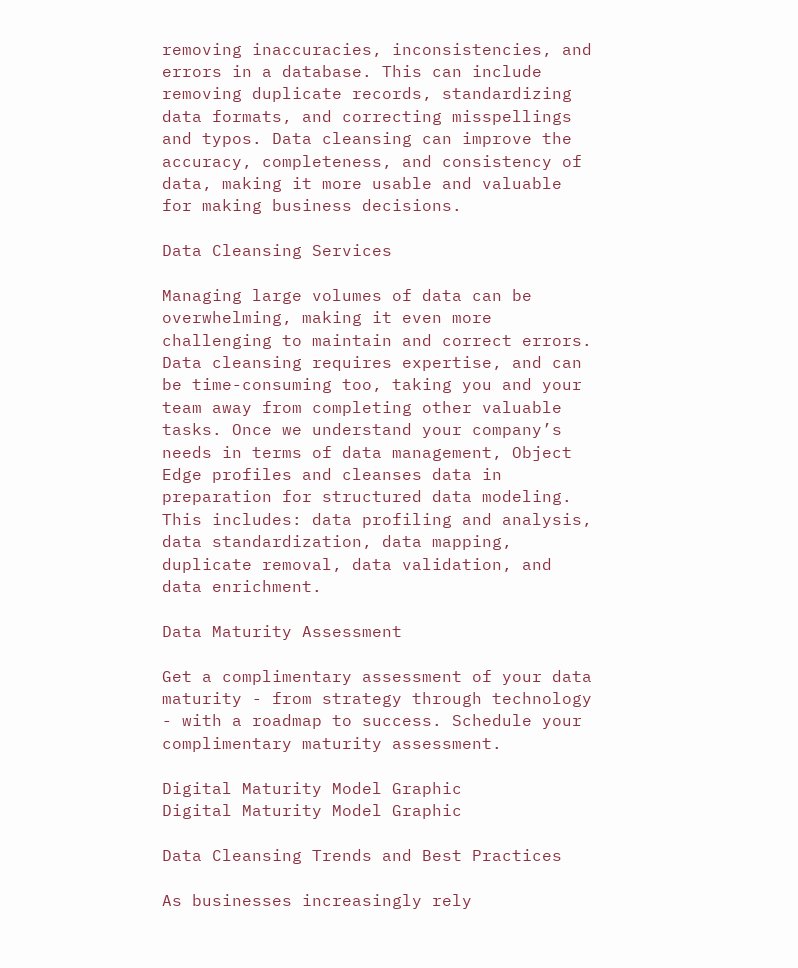removing inaccuracies, inconsistencies, and errors in a database. This can include removing duplicate records, standardizing data formats, and correcting misspellings and typos. Data cleansing can improve the accuracy, completeness, and consistency of data, making it more usable and valuable for making business decisions.

Data Cleansing Services

Managing large volumes of data can be overwhelming, making it even more challenging to maintain and correct errors. Data cleansing requires expertise, and can be time-consuming too, taking you and your team away from completing other valuable tasks. Once we understand your company’s needs in terms of data management, Object Edge profiles and cleanses data in preparation for structured data modeling. This includes: data profiling and analysis, data standardization, data mapping, duplicate removal, data validation, and data enrichment.

Data Maturity Assessment

Get a complimentary assessment of your data maturity - from strategy through technology - with a roadmap to success. Schedule your complimentary maturity assessment.

Digital Maturity Model Graphic
Digital Maturity Model Graphic

Data Cleansing Trends and Best Practices

As businesses increasingly rely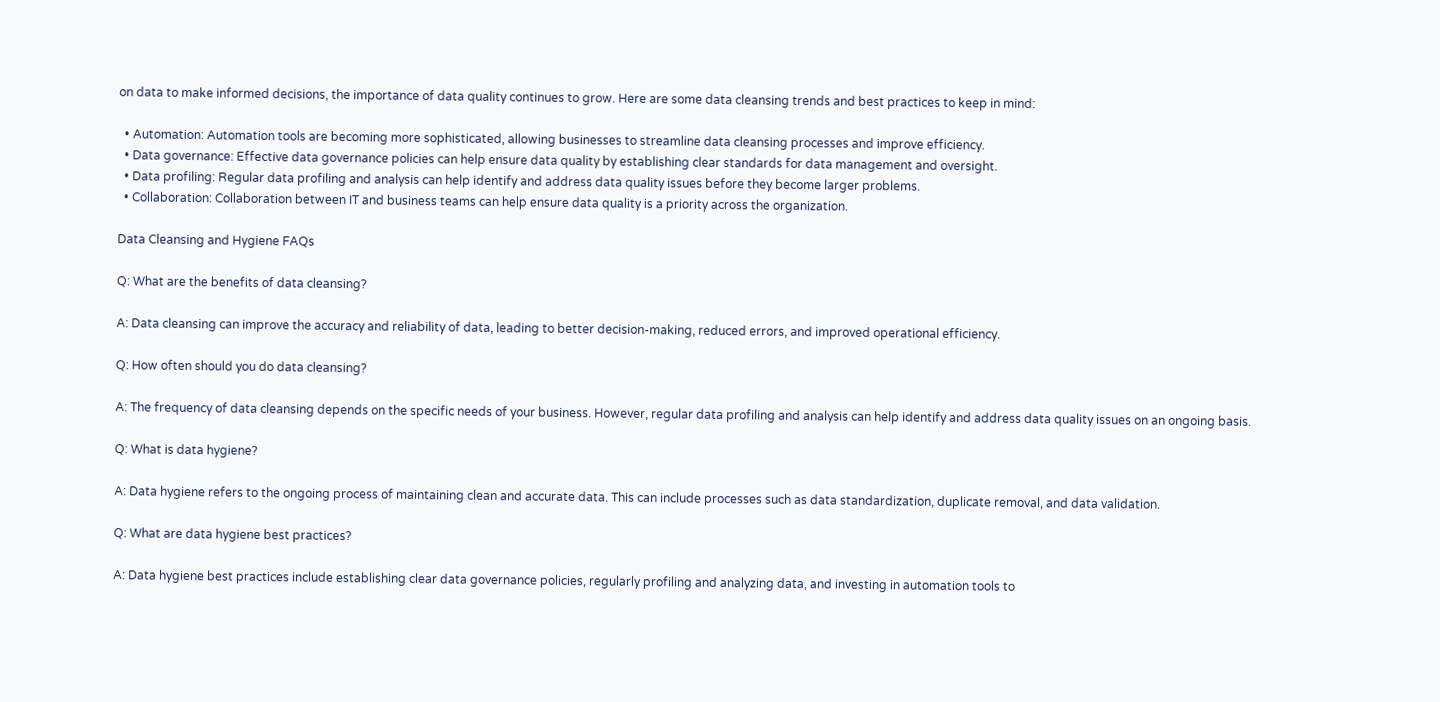on data to make informed decisions, the importance of data quality continues to grow. Here are some data cleansing trends and best practices to keep in mind:

  • Automation: Automation tools are becoming more sophisticated, allowing businesses to streamline data cleansing processes and improve efficiency.
  • Data governance: Effective data governance policies can help ensure data quality by establishing clear standards for data management and oversight.
  • Data profiling: Regular data profiling and analysis can help identify and address data quality issues before they become larger problems.
  • Collaboration: Collaboration between IT and business teams can help ensure data quality is a priority across the organization.

Data Cleansing and Hygiene FAQs

Q: What are the benefits of data cleansing?

A: Data cleansing can improve the accuracy and reliability of data, leading to better decision-making, reduced errors, and improved operational efficiency.

Q: How often should you do data cleansing?

A: The frequency of data cleansing depends on the specific needs of your business. However, regular data profiling and analysis can help identify and address data quality issues on an ongoing basis.

Q: What is data hygiene?

A: Data hygiene refers to the ongoing process of maintaining clean and accurate data. This can include processes such as data standardization, duplicate removal, and data validation.

Q: What are data hygiene best practices?

A: Data hygiene best practices include establishing clear data governance policies, regularly profiling and analyzing data, and investing in automation tools to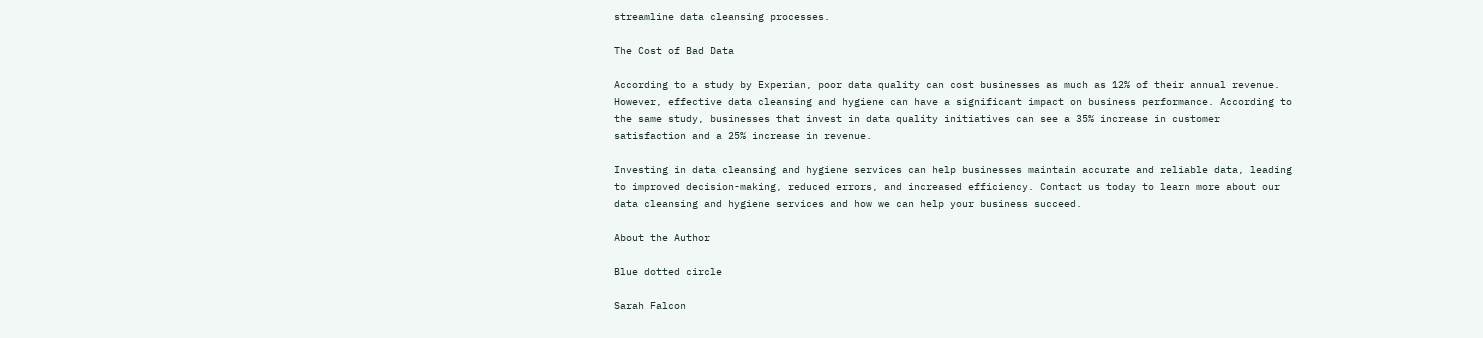streamline data cleansing processes.

The Cost of Bad Data

According to a study by Experian, poor data quality can cost businesses as much as 12% of their annual revenue. However, effective data cleansing and hygiene can have a significant impact on business performance. According to the same study, businesses that invest in data quality initiatives can see a 35% increase in customer satisfaction and a 25% increase in revenue.

Investing in data cleansing and hygiene services can help businesses maintain accurate and reliable data, leading to improved decision-making, reduced errors, and increased efficiency. Contact us today to learn more about our data cleansing and hygiene services and how we can help your business succeed.

About the Author

Blue dotted circle

Sarah Falcon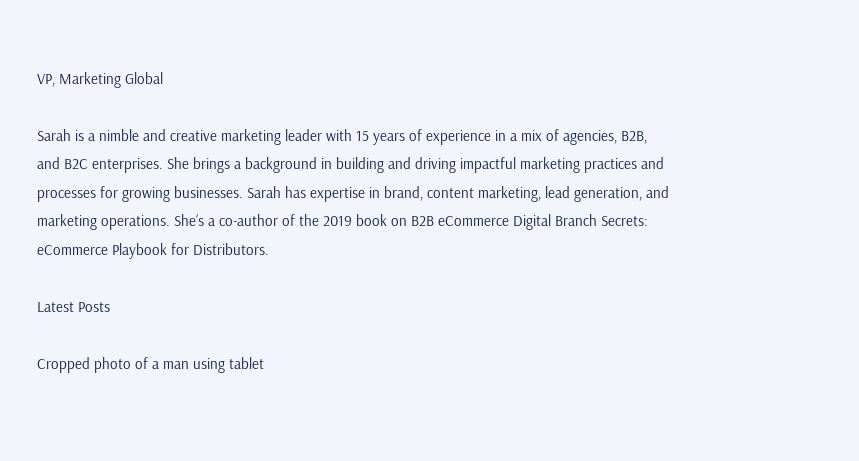VP, Marketing Global

Sarah is a nimble and creative marketing leader with 15 years of experience in a mix of agencies, B2B, and B2C enterprises. She brings a background in building and driving impactful marketing practices and processes for growing businesses. Sarah has expertise in brand, content marketing, lead generation, and marketing operations. She’s a co-author of the 2019 book on B2B eCommerce Digital Branch Secrets: eCommerce Playbook for Distributors.

Latest Posts

Cropped photo of a man using tablet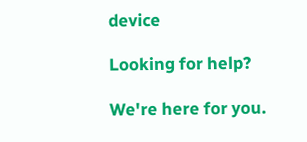device

Looking for help?

We're here for you.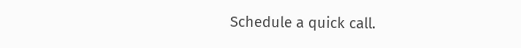Schedule a quick call.